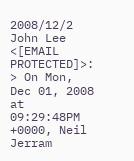2008/12/2 John Lee <[EMAIL PROTECTED]>:
> On Mon, Dec 01, 2008 at 09:29:48PM +0000, Neil Jerram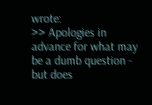wrote:
>> Apologies in advance for what may be a dumb question - but does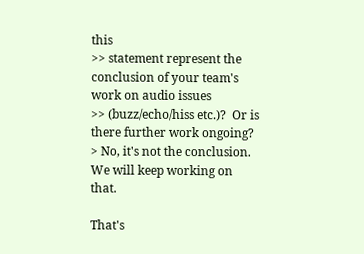this
>> statement represent the conclusion of your team's work on audio issues
>> (buzz/echo/hiss etc.)?  Or is there further work ongoing?
> No, it's not the conclusion.  We will keep working on that.

That's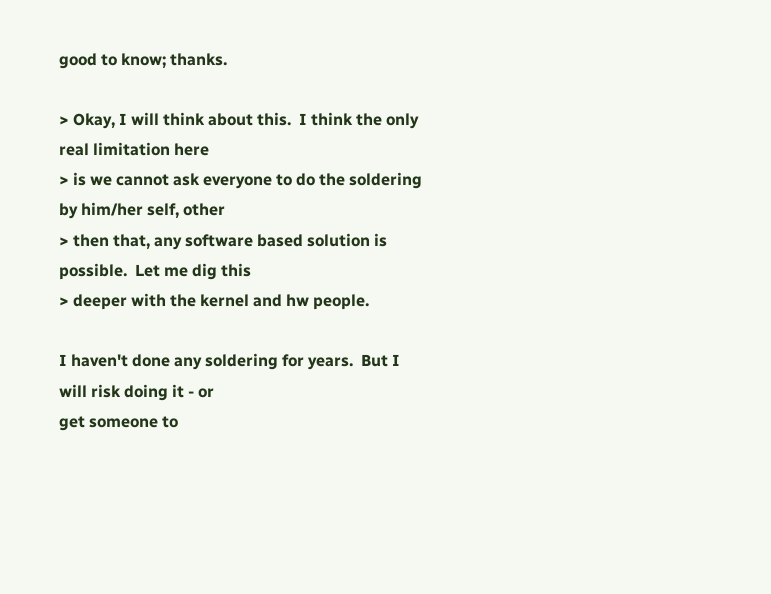good to know; thanks.

> Okay, I will think about this.  I think the only real limitation here
> is we cannot ask everyone to do the soldering by him/her self, other
> then that, any software based solution is possible.  Let me dig this
> deeper with the kernel and hw people.

I haven't done any soldering for years.  But I will risk doing it - or
get someone to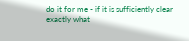do it for me - if it is sufficiently clear exactly what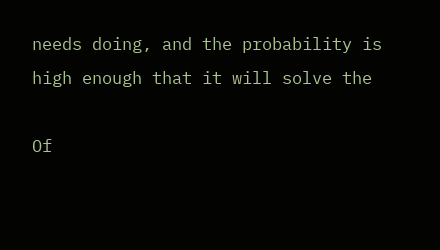needs doing, and the probability is high enough that it will solve the

Of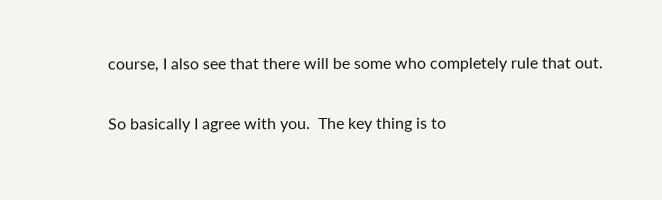course, I also see that there will be some who completely rule that out.

So basically I agree with you.  The key thing is to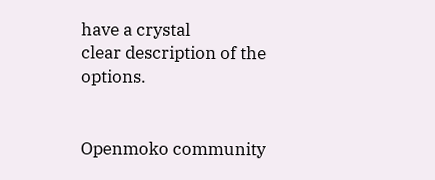have a crystal
clear description of the options.


Openmoko community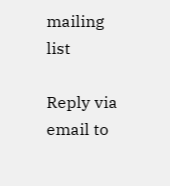mailing list

Reply via email to